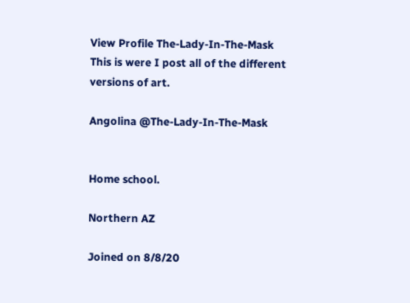View Profile The-Lady-In-The-Mask
This is were I post all of the different versions of art.

Angolina @The-Lady-In-The-Mask


Home school.

Northern AZ

Joined on 8/8/20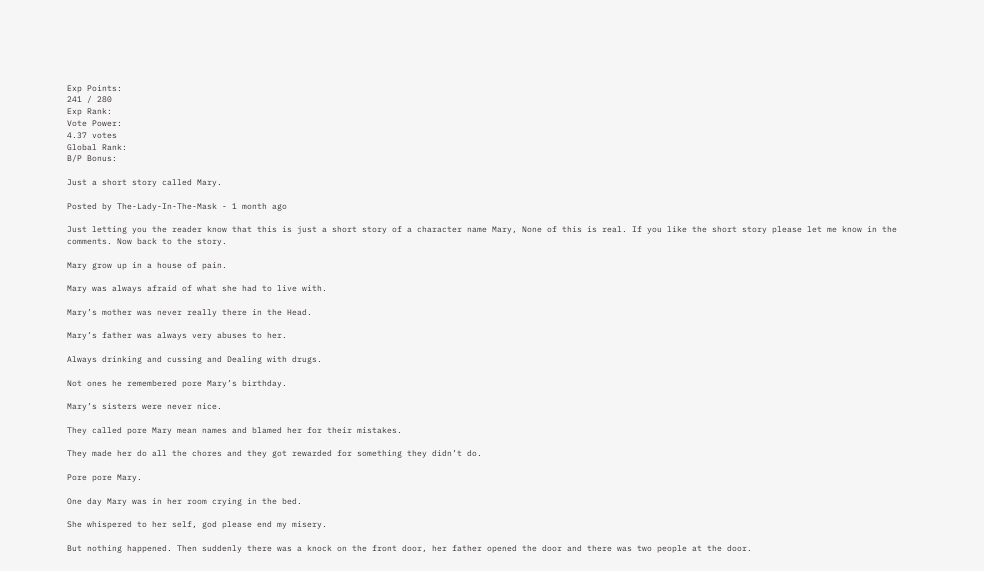Exp Points:
241 / 280
Exp Rank:
Vote Power:
4.37 votes
Global Rank:
B/P Bonus:

Just a short story called Mary.

Posted by The-Lady-In-The-Mask - 1 month ago

Just letting you the reader know that this is just a short story of a character name Mary, None of this is real. If you like the short story please let me know in the comments. Now back to the story.

Mary grow up in a house of pain.

Mary was always afraid of what she had to live with.

Mary’s mother was never really there in the Head.

Mary’s father was always very abuses to her.

Always drinking and cussing and Dealing with drugs.

Not ones he remembered pore Mary’s birthday.

Mary’s sisters were never nice.

They called pore Mary mean names and blamed her for their mistakes.

They made her do all the chores and they got rewarded for something they didn’t do.

Pore pore Mary.

One day Mary was in her room crying in the bed.

She whispered to her self, god please end my misery.

But nothing happened. Then suddenly there was a knock on the front door, her father opened the door and there was two people at the door.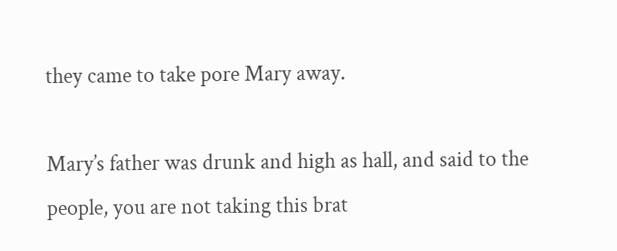they came to take pore Mary away.

Mary’s father was drunk and high as hall, and said to the people, you are not taking this brat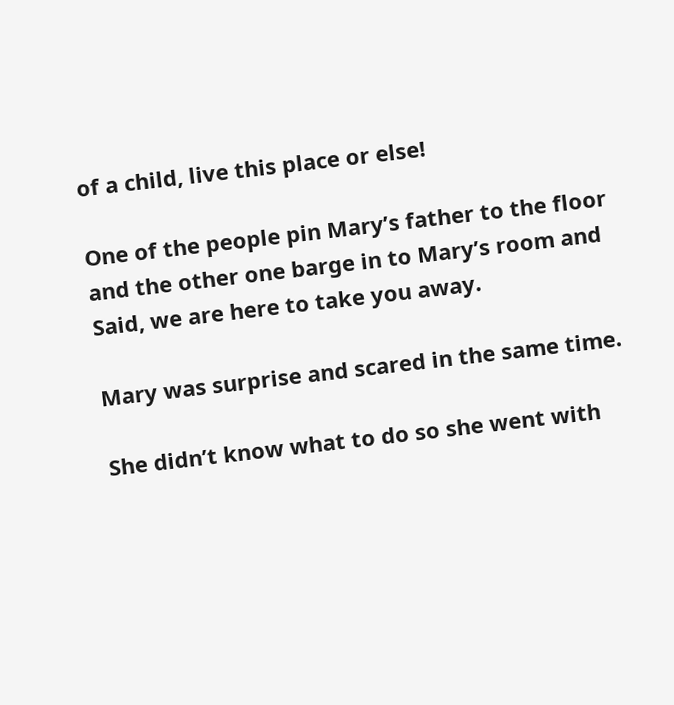of a child, live this place or else!

One of the people pin Mary’s father to the floor and the other one barge in to Mary’s room and Said, we are here to take you away.

Mary was surprise and scared in the same time.

She didn’t know what to do so she went with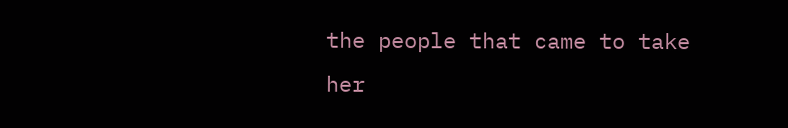the people that came to take her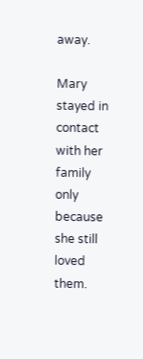away.

Mary stayed in contact with her family only because she still loved them.